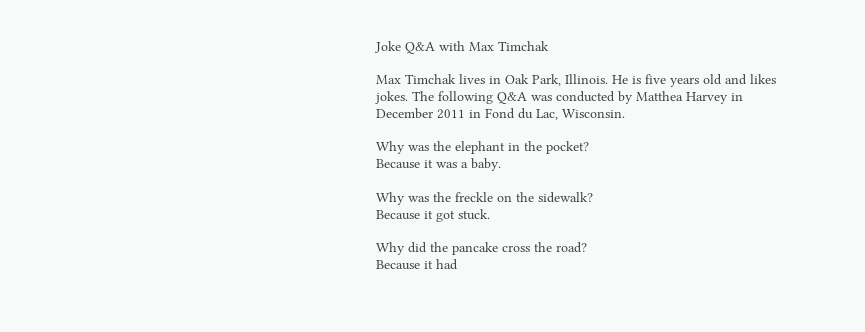Joke Q&A with Max Timchak

Max Timchak lives in Oak Park, Illinois. He is five years old and likes jokes. The following Q&A was conducted by Matthea Harvey in December 2011 in Fond du Lac, Wisconsin.

Why was the elephant in the pocket?
Because it was a baby.

Why was the freckle on the sidewalk?
Because it got stuck.

Why did the pancake cross the road?
Because it had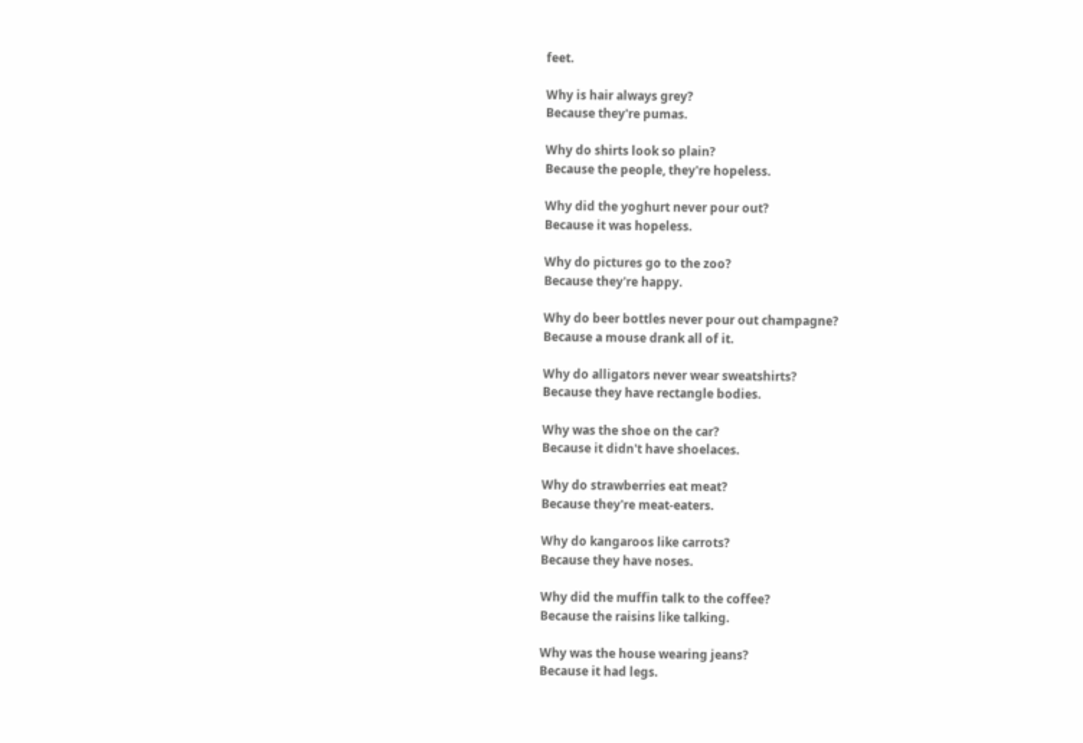feet.

Why is hair always grey?
Because they're pumas.

Why do shirts look so plain?
Because the people, they're hopeless.

Why did the yoghurt never pour out?
Because it was hopeless.

Why do pictures go to the zoo?
Because they're happy.

Why do beer bottles never pour out champagne?
Because a mouse drank all of it.

Why do alligators never wear sweatshirts?
Because they have rectangle bodies.

Why was the shoe on the car?
Because it didn't have shoelaces.

Why do strawberries eat meat?
Because they're meat-eaters.

Why do kangaroos like carrots?
Because they have noses.

Why did the muffin talk to the coffee?
Because the raisins like talking.

Why was the house wearing jeans?
Because it had legs.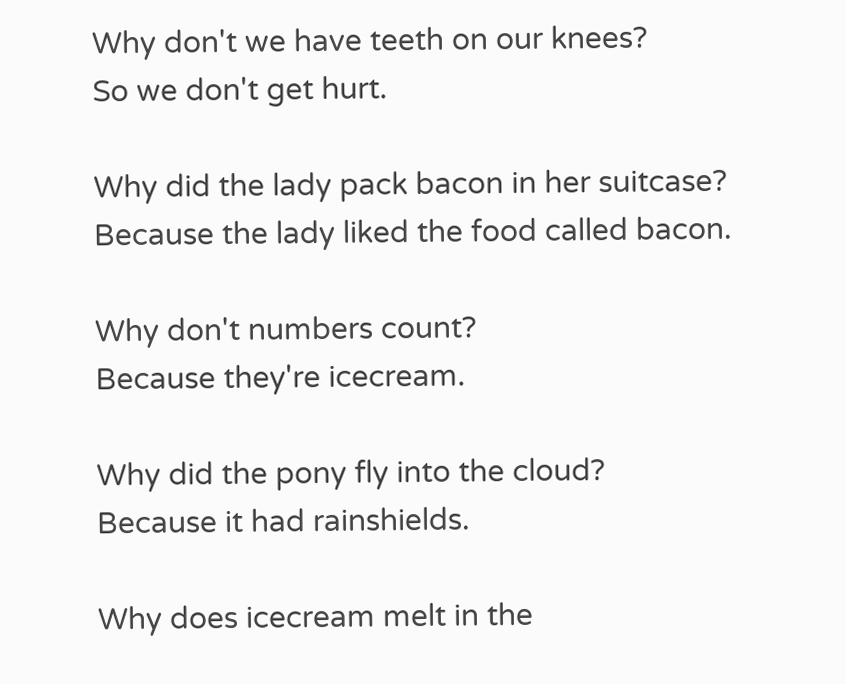Why don't we have teeth on our knees?
So we don't get hurt.

Why did the lady pack bacon in her suitcase?
Because the lady liked the food called bacon.

Why don't numbers count?
Because they're icecream.

Why did the pony fly into the cloud?
Because it had rainshields.

Why does icecream melt in the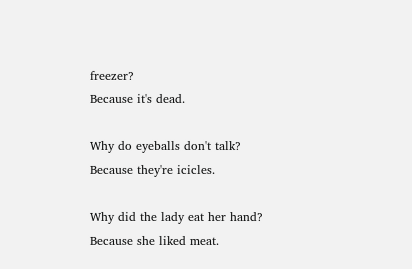freezer?
Because it's dead.

Why do eyeballs don't talk?
Because they're icicles.

Why did the lady eat her hand?
Because she liked meat.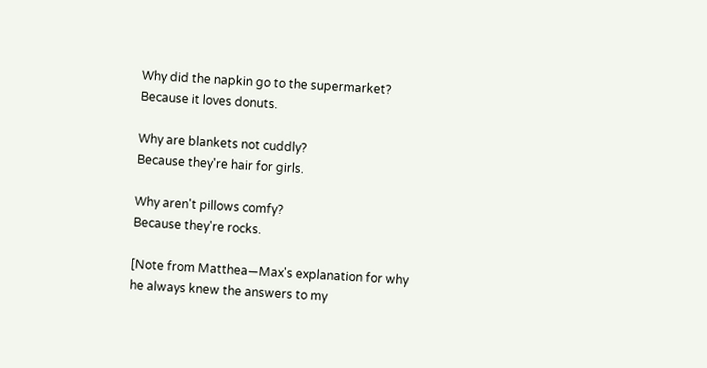Why did the napkin go to the supermarket?
Because it loves donuts.

Why are blankets not cuddly?
Because they're hair for girls.

Why aren't pillows comfy?
Because they're rocks.

[Note from Matthea—Max's explanation for why he always knew the answers to my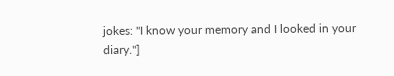jokes: "I know your memory and I looked in your diary."]